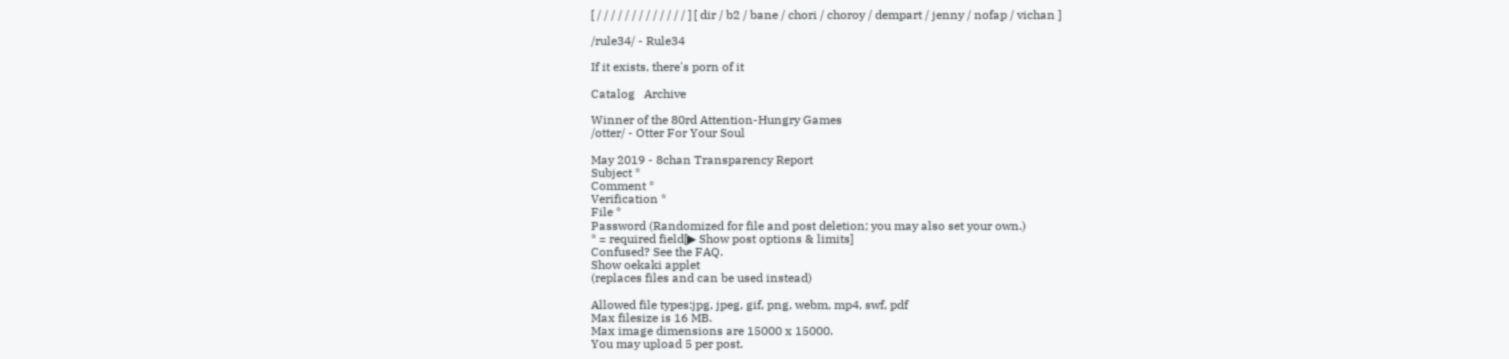[ / / / / / / / / / / / / / ] [ dir / b2 / bane / chori / choroy / dempart / jenny / nofap / vichan ]

/rule34/ - Rule34

If it exists, there's porn of it

Catalog   Archive

Winner of the 80rd Attention-Hungry Games
/otter/ - Otter For Your Soul

May 2019 - 8chan Transparency Report
Subject *
Comment *
Verification *
File *
Password (Randomized for file and post deletion; you may also set your own.)
* = required field[▶ Show post options & limits]
Confused? See the FAQ.
Show oekaki applet
(replaces files and can be used instead)

Allowed file types:jpg, jpeg, gif, png, webm, mp4, swf, pdf
Max filesize is 16 MB.
Max image dimensions are 15000 x 15000.
You may upload 5 per post.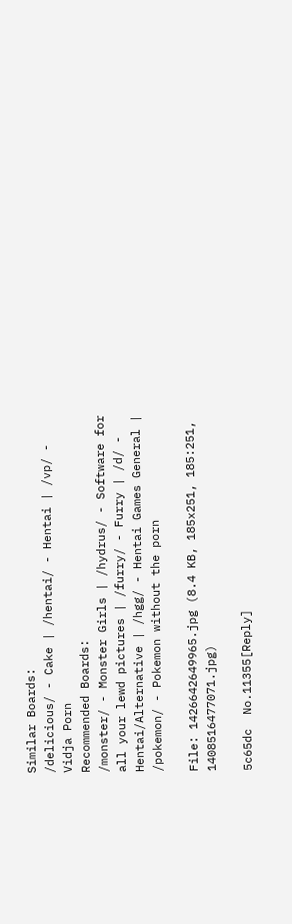Similar Boards:
/delicious/ - Cake | /hentai/ - Hentai | /vp/ - Vidja Porn
Recommended Boards:
/monster/ - Monster Girls | /hydrus/ - Software for all your lewd pictures | /furry/ - Furry | /d/ - Hentai/Alternative | /hgg/ - Hentai Games General | /pokemon/ - Pokemon without the porn

File: 1426642649965.jpg (8.4 KB, 185x251, 185:251, 1408516477071.jpg)

5c65dc  No.11355[Reply]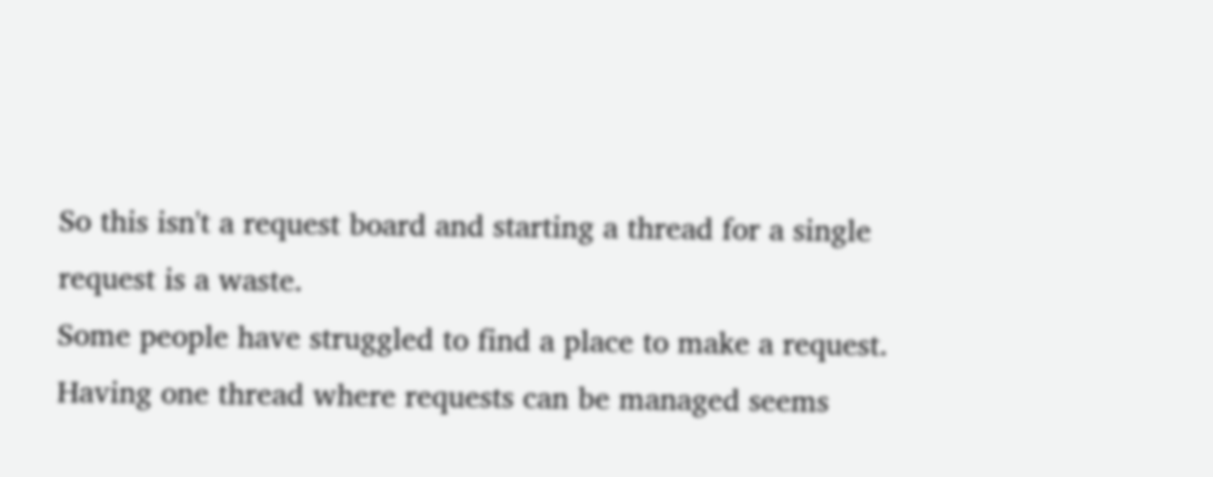So this isn't a request board and starting a thread for a single request is a waste.
Some people have struggled to find a place to make a request.
Having one thread where requests can be managed seems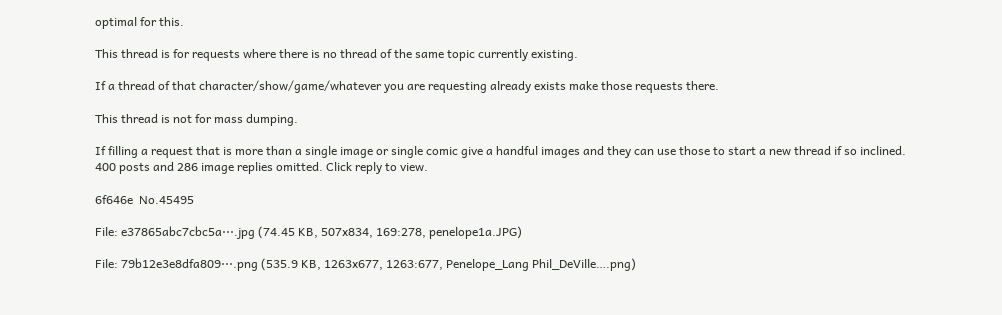optimal for this.

This thread is for requests where there is no thread of the same topic currently existing.

If a thread of that character/show/game/whatever you are requesting already exists make those requests there.

This thread is not for mass dumping.

If filling a request that is more than a single image or single comic give a handful images and they can use those to start a new thread if so inclined.
400 posts and 286 image replies omitted. Click reply to view.

6f646e  No.45495

File: e37865abc7cbc5a⋯.jpg (74.45 KB, 507x834, 169:278, penelope1a.JPG)

File: 79b12e3e8dfa809⋯.png (535.9 KB, 1263x677, 1263:677, Penelope_Lang Phil_DeVille….png)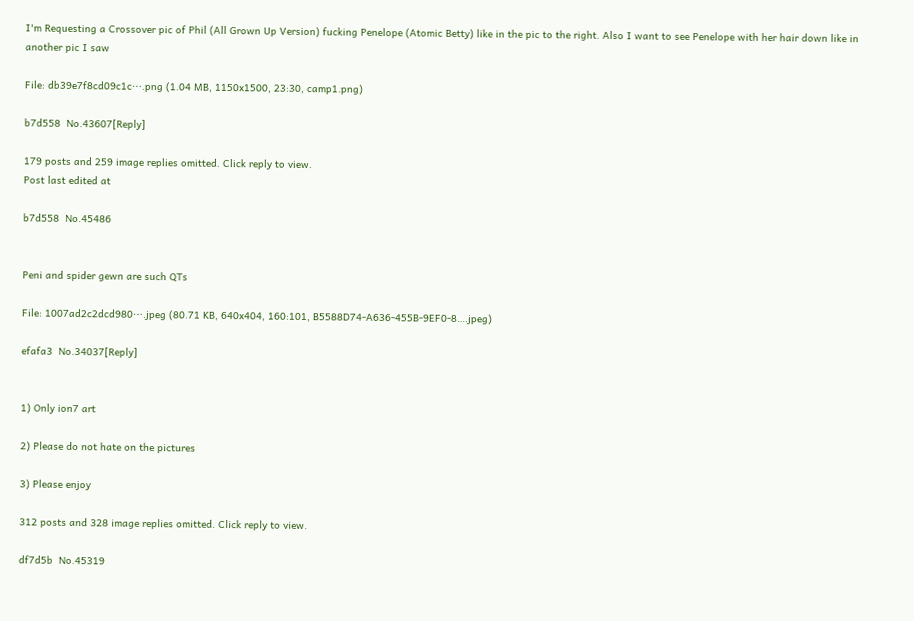I'm Requesting a Crossover pic of Phil (All Grown Up Version) fucking Penelope (Atomic Betty) like in the pic to the right. Also I want to see Penelope with her hair down like in another pic I saw

File: db39e7f8cd09c1c⋯.png (1.04 MB, 1150x1500, 23:30, camp1.png)

b7d558  No.43607[Reply]

179 posts and 259 image replies omitted. Click reply to view.
Post last edited at

b7d558  No.45486


Peni and spider gewn are such QTs

File: 1007ad2c2dcd980⋯.jpeg (80.71 KB, 640x404, 160:101, B5588D74-A636-455B-9EF0-8….jpeg)

efafa3  No.34037[Reply]


1) Only ion7 art

2) Please do not hate on the pictures

3) Please enjoy

312 posts and 328 image replies omitted. Click reply to view.

df7d5b  No.45319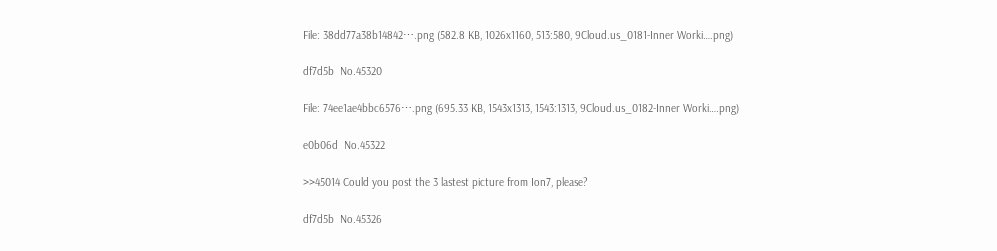File: 38dd77a38b14842⋯.png (582.8 KB, 1026x1160, 513:580, 9Cloud.us_0181-Inner Worki….png)

df7d5b  No.45320

File: 74ee1ae4bbc6576⋯.png (695.33 KB, 1543x1313, 1543:1313, 9Cloud.us_0182-Inner Worki….png)

e0b06d  No.45322

>>45014 Could you post the 3 lastest picture from Ion7, please?

df7d5b  No.45326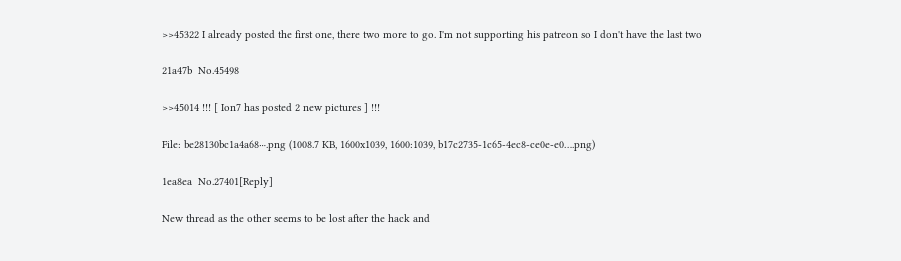>>45322 I already posted the first one, there two more to go. I'm not supporting his patreon so I don't have the last two

21a47b  No.45498

>>45014 !!! [ Ion7 has posted 2 new pictures ] !!!

File: be28130bc1a4a68⋯.png (1008.7 KB, 1600x1039, 1600:1039, b17c2735-1c65-4ec8-ce0e-e0….png)

1ea8ea  No.27401[Reply]

New thread as the other seems to be lost after the hack and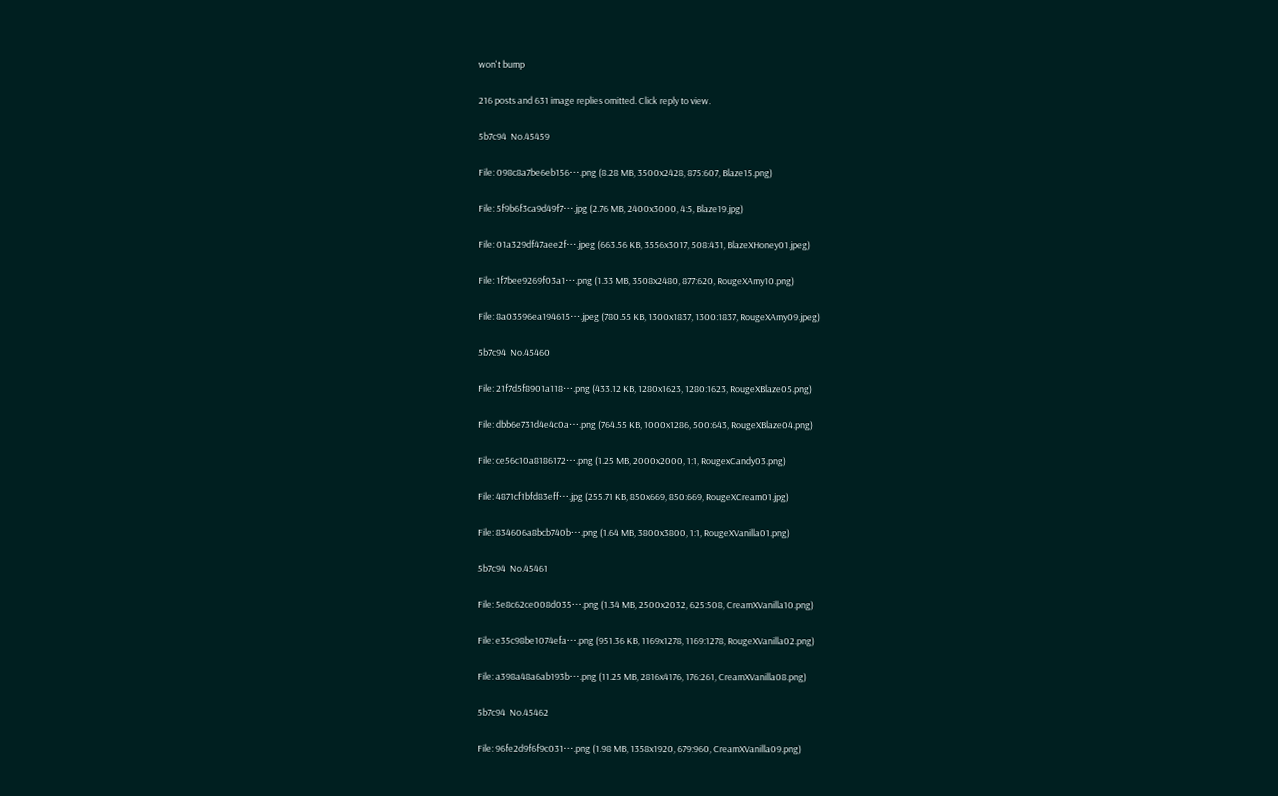won't bump

216 posts and 631 image replies omitted. Click reply to view.

5b7c94  No.45459

File: 098c8a7be6eb156⋯.png (8.28 MB, 3500x2428, 875:607, Blaze15.png)

File: 5f9b6f3ca9d49f7⋯.jpg (2.76 MB, 2400x3000, 4:5, Blaze19.jpg)

File: 01a329df47aee2f⋯.jpeg (663.56 KB, 3556x3017, 508:431, BlazeXHoney01.jpeg)

File: 1f7bee9269f03a1⋯.png (1.33 MB, 3508x2480, 877:620, RougeXAmy10.png)

File: 8a03596ea194615⋯.jpeg (780.55 KB, 1300x1837, 1300:1837, RougeXAmy09.jpeg)

5b7c94  No.45460

File: 21f7d5f8901a118⋯.png (433.12 KB, 1280x1623, 1280:1623, RougeXBlaze05.png)

File: dbb6e731d4e4c0a⋯.png (764.55 KB, 1000x1286, 500:643, RougeXBlaze04.png)

File: ce56c10a8186172⋯.png (1.25 MB, 2000x2000, 1:1, RougexCandy03.png)

File: 4871cf1bfd83eff⋯.jpg (255.71 KB, 850x669, 850:669, RougeXCream01.jpg)

File: 834606a8bcb740b⋯.png (1.64 MB, 3800x3800, 1:1, RougeXVanilla01.png)

5b7c94  No.45461

File: 5e8c62ce008d035⋯.png (1.34 MB, 2500x2032, 625:508, CreamXVanilla10.png)

File: e35c98be1074efa⋯.png (951.36 KB, 1169x1278, 1169:1278, RougeXVanilla02.png)

File: a398a48a6ab193b⋯.png (11.25 MB, 2816x4176, 176:261, CreamXVanilla08.png)

5b7c94  No.45462

File: 96fe2d9f6f9c031⋯.png (1.98 MB, 1358x1920, 679:960, CreamXVanilla09.png)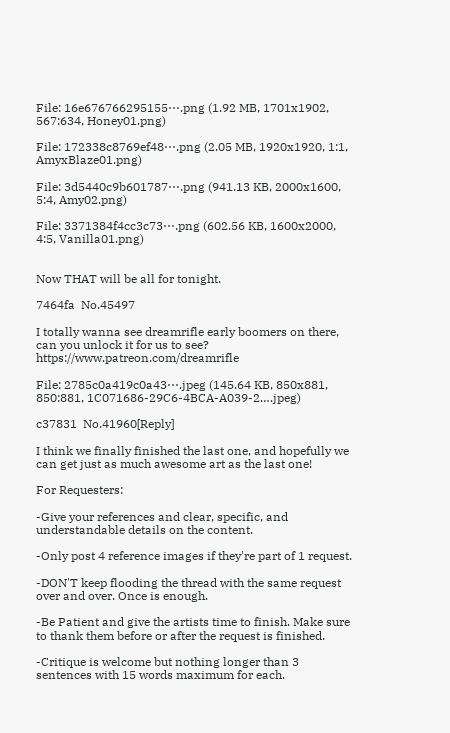File: 16e676766295155⋯.png (1.92 MB, 1701x1902, 567:634, Honey01.png)

File: 172338c8769ef48⋯.png (2.05 MB, 1920x1920, 1:1, AmyxBlaze01.png)

File: 3d5440c9b601787⋯.png (941.13 KB, 2000x1600, 5:4, Amy02.png)

File: 3371384f4cc3c73⋯.png (602.56 KB, 1600x2000, 4:5, Vanilla01.png)


Now THAT will be all for tonight.

7464fa  No.45497

I totally wanna see dreamrifle early boomers on there, can you unlock it for us to see? https://www.patreon.com/dreamrifle

File: 2785c0a419c0a43⋯.jpeg (145.64 KB, 850x881, 850:881, 1C071686-29C6-4BCA-A039-2….jpeg)

c37831  No.41960[Reply]

I think we finally finished the last one, and hopefully we can get just as much awesome art as the last one!

For Requesters:

-Give your references and clear, specific, and understandable details on the content.

-Only post 4 reference images if they're part of 1 request.

-DON'T keep flooding the thread with the same request over and over. Once is enough.

-Be Patient and give the artists time to finish. Make sure to thank them before or after the request is finished.

-Critique is welcome but nothing longer than 3 sentences with 15 words maximum for each.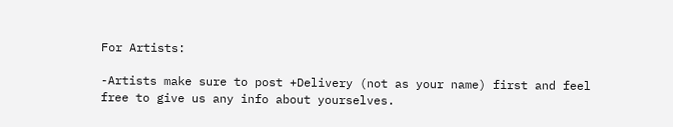For Artists:

-Artists make sure to post +Delivery (not as your name) first and feel free to give us any info about yourselves.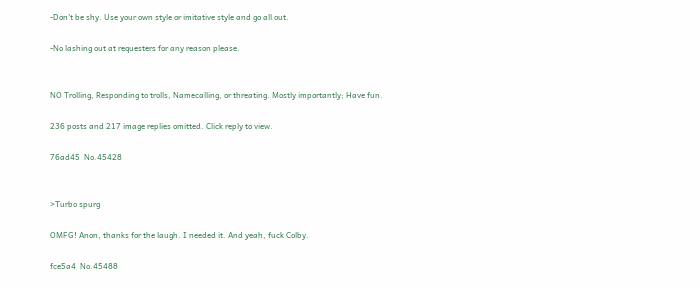-Don't be shy. Use your own style or imitative style and go all out.

-No lashing out at requesters for any reason please.


NO Trolling, Responding to trolls, Namecalling, or threating. Mostly importantly; Have fun.

236 posts and 217 image replies omitted. Click reply to view.

76ad45  No.45428


>Turbo spurg

OMFG! Anon, thanks for the laugh. I needed it. And yeah, fuck Colby.

fce5a4  No.45488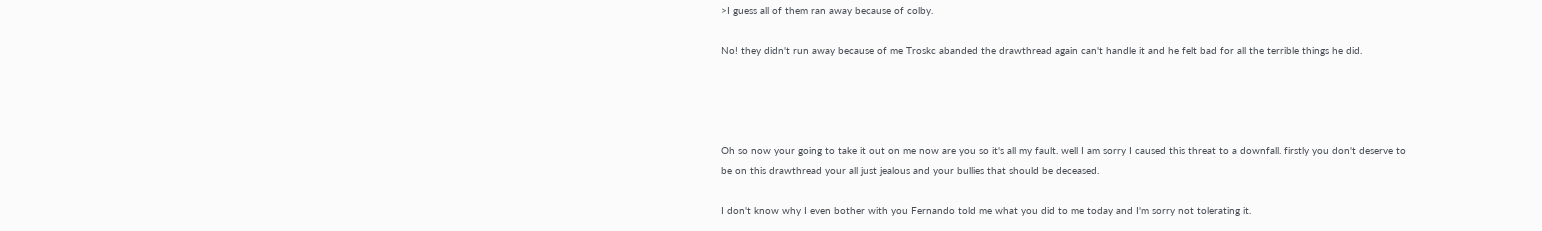>I guess all of them ran away because of colby.

No! they didn't run away because of me Troskc abanded the drawthread again can't handle it and he felt bad for all the terrible things he did.




Oh so now your going to take it out on me now are you so it's all my fault. well I am sorry I caused this threat to a downfall. firstly you don't deserve to be on this drawthread your all just jealous and your bullies that should be deceased.

I don't know why I even bother with you Fernando told me what you did to me today and I'm sorry not tolerating it.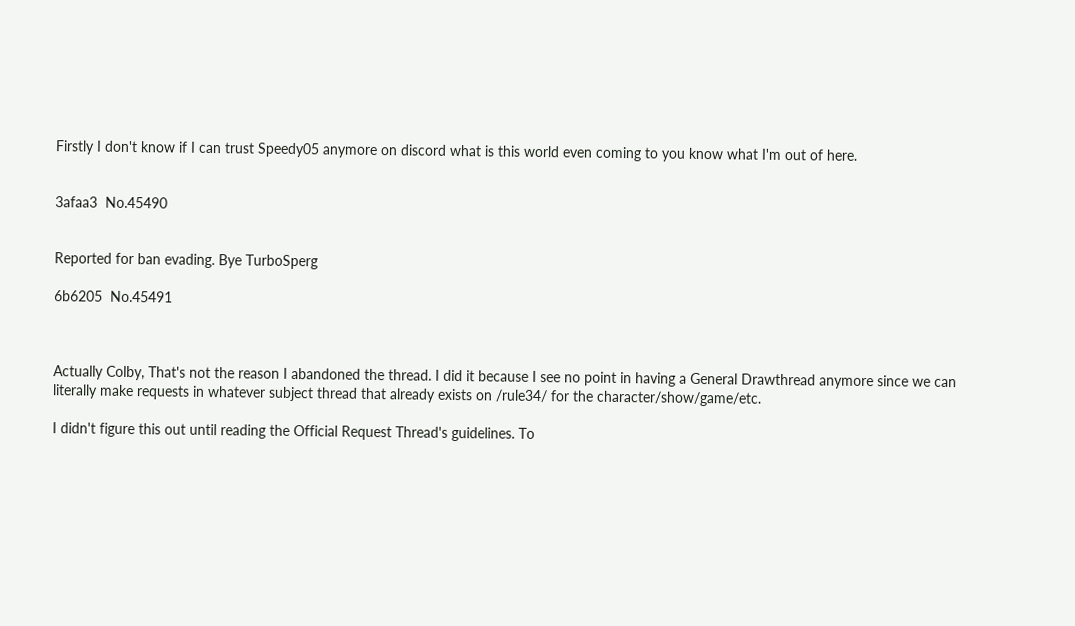Firstly I don't know if I can trust Speedy05 anymore on discord what is this world even coming to you know what I'm out of here.


3afaa3  No.45490


Reported for ban evading. Bye TurboSperg

6b6205  No.45491



Actually Colby, That's not the reason I abandoned the thread. I did it because I see no point in having a General Drawthread anymore since we can literally make requests in whatever subject thread that already exists on /rule34/ for the character/show/game/etc.

I didn't figure this out until reading the Official Request Thread's guidelines. To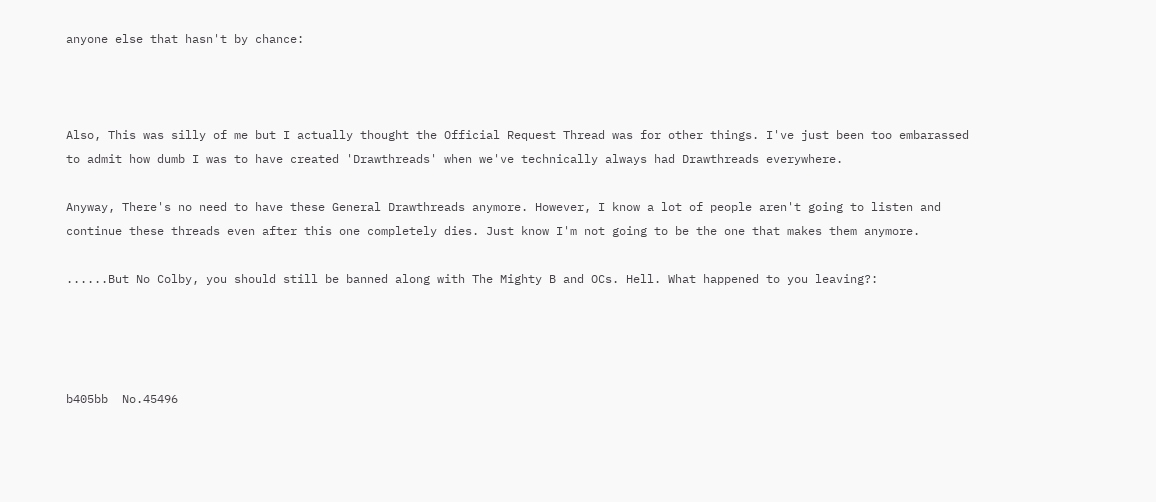anyone else that hasn't by chance:



Also, This was silly of me but I actually thought the Official Request Thread was for other things. I've just been too embarassed to admit how dumb I was to have created 'Drawthreads' when we've technically always had Drawthreads everywhere.

Anyway, There's no need to have these General Drawthreads anymore. However, I know a lot of people aren't going to listen and continue these threads even after this one completely dies. Just know I'm not going to be the one that makes them anymore.

......But No Colby, you should still be banned along with The Mighty B and OCs. Hell. What happened to you leaving?:




b405bb  No.45496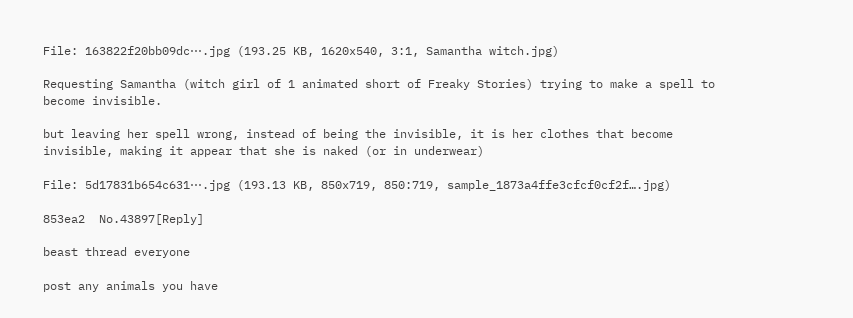File: 163822f20bb09dc⋯.jpg (193.25 KB, 1620x540, 3:1, Samantha witch.jpg)

Requesting Samantha (witch girl of 1 animated short of Freaky Stories) trying to make a spell to become invisible.

but leaving her spell wrong, instead of being the invisible, it is her clothes that become invisible, making it appear that she is naked (or in underwear)

File: 5d17831b654c631⋯.jpg (193.13 KB, 850x719, 850:719, sample_1873a4ffe3cfcf0cf2f….jpg)

853ea2  No.43897[Reply]

beast thread everyone

post any animals you have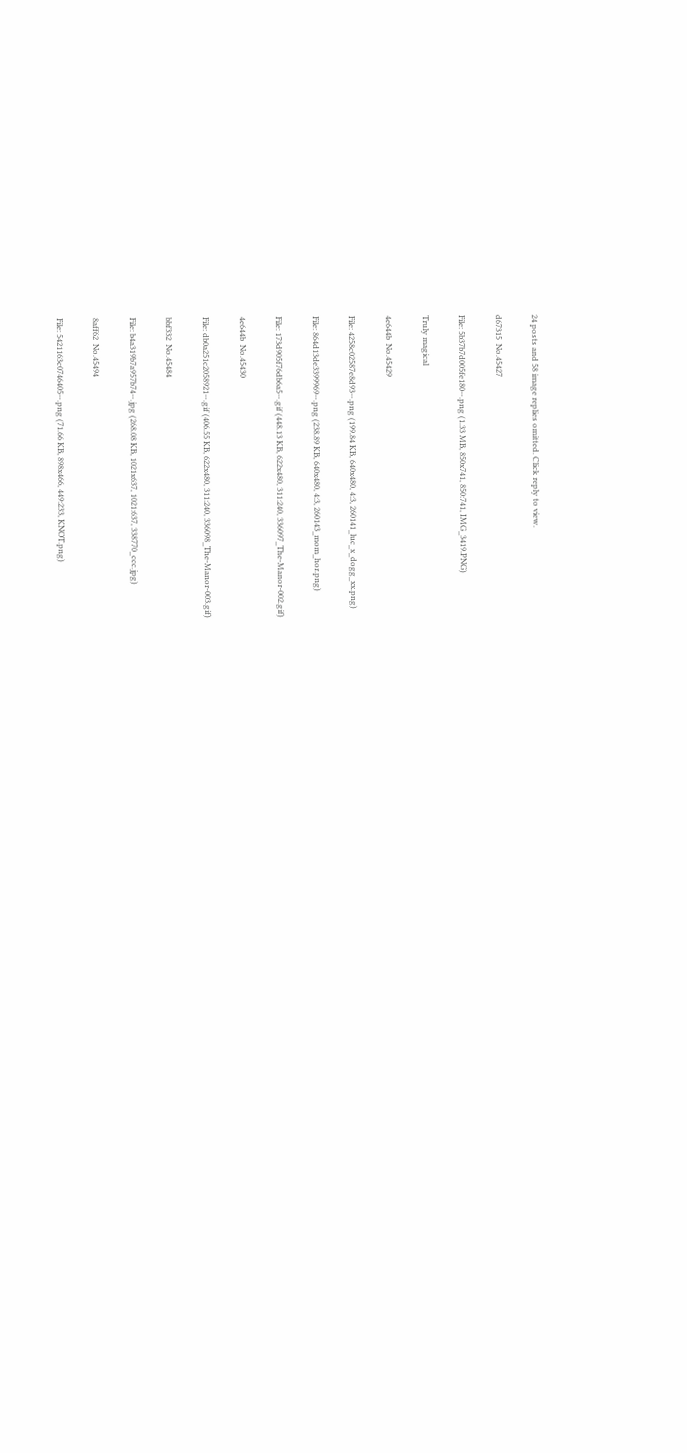24 posts and 58 image replies omitted. Click reply to view.

d67315  No.45427

File: 5b37b7d005fe180⋯.png (1.33 MB, 850x741, 850:741, IMG_3419.PNG)

Truly magical

4e644b  No.45429

File: 4258c02587e8d93⋯.png (199.84 KB, 640x480, 4:3, 260141_luc_x_dogg_xx.png)

File: 864d13de3399969⋯.png (238.89 KB, 640x480, 4:3, 260143_mom_hor.png)

File: 173d905f76db6a5⋯.gif (448.13 KB, 622x480, 311:240, 336097_The-Manor-002.gif)

4e644b  No.45430

File: db0a251c2058921⋯.gif (406.55 KB, 622x480, 311:240, 336098_The-Manor-003.gif)

bbf332  No.45484

File: b4a319b7a957b74⋯.jpg (268.08 KB, 1021x637, 1021:637, 338770_ccc.jpg)

8aff62  No.45494

File: 5421163c0746405⋯.png (71.66 KB, 898x466, 449:233, KNOT.png)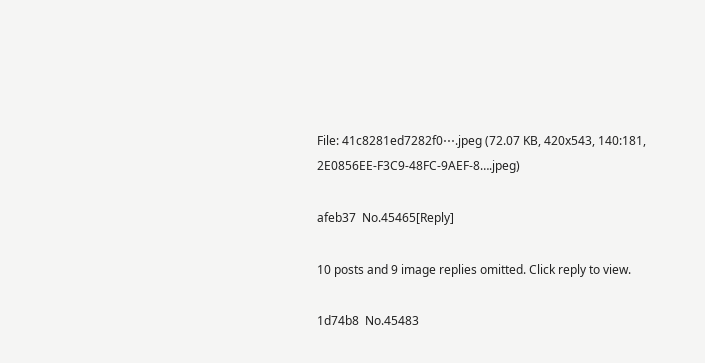File: 41c8281ed7282f0⋯.jpeg (72.07 KB, 420x543, 140:181, 2E0856EE-F3C9-48FC-9AEF-8….jpeg)

afeb37  No.45465[Reply]

10 posts and 9 image replies omitted. Click reply to view.

1d74b8  No.45483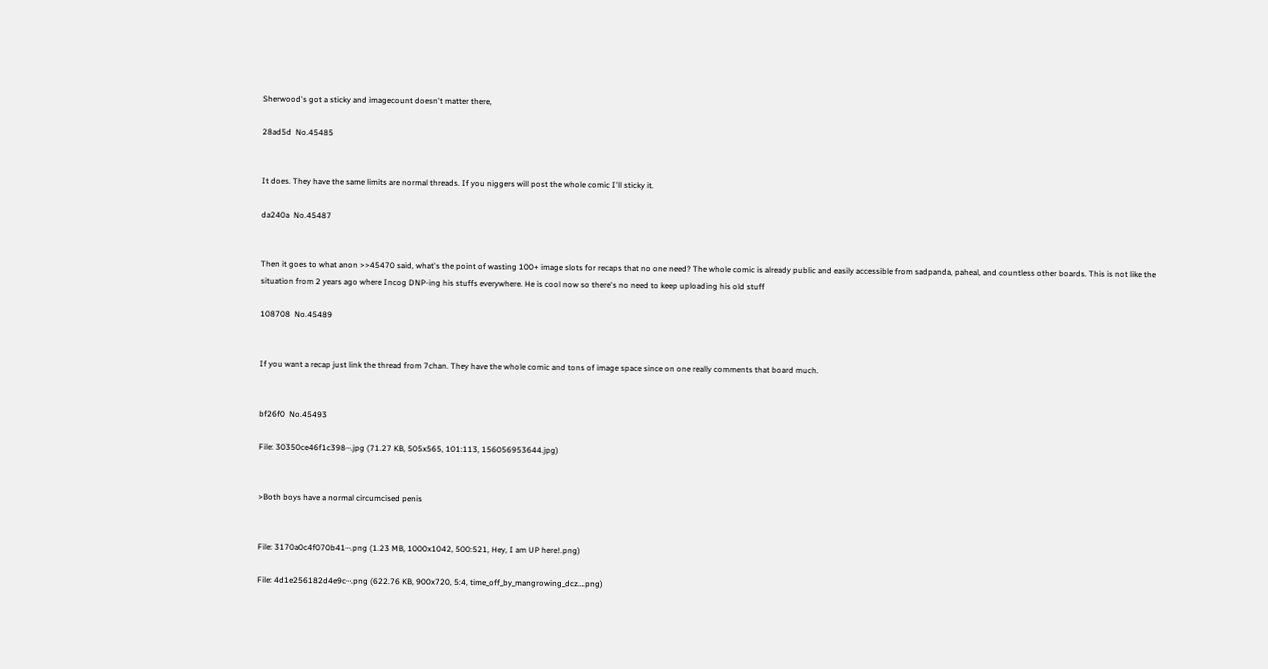Sherwood's got a sticky and imagecount doesn't matter there,

28ad5d  No.45485


It does. They have the same limits are normal threads. If you niggers will post the whole comic I'll sticky it.

da240a  No.45487


Then it goes to what anon >>45470 said, what's the point of wasting 100+ image slots for recaps that no one need? The whole comic is already public and easily accessible from sadpanda, paheal, and countless other boards. This is not like the situation from 2 years ago where Incog DNP-ing his stuffs everywhere. He is cool now so there's no need to keep uploading his old stuff

108708  No.45489


If you want a recap just link the thread from 7chan. They have the whole comic and tons of image space since on one really comments that board much.


bf26f0  No.45493

File: 30350ce46f1c398⋯.jpg (71.27 KB, 505x565, 101:113, 156056953644.jpg)


>Both boys have a normal circumcised penis


File: 3170a0c4f070b41⋯.png (1.23 MB, 1000x1042, 500:521, Hey, I am UP here!.png)

File: 4d1e256182d4e9c⋯.png (622.76 KB, 900x720, 5:4, time_off_by_mangrowing_dcz….png)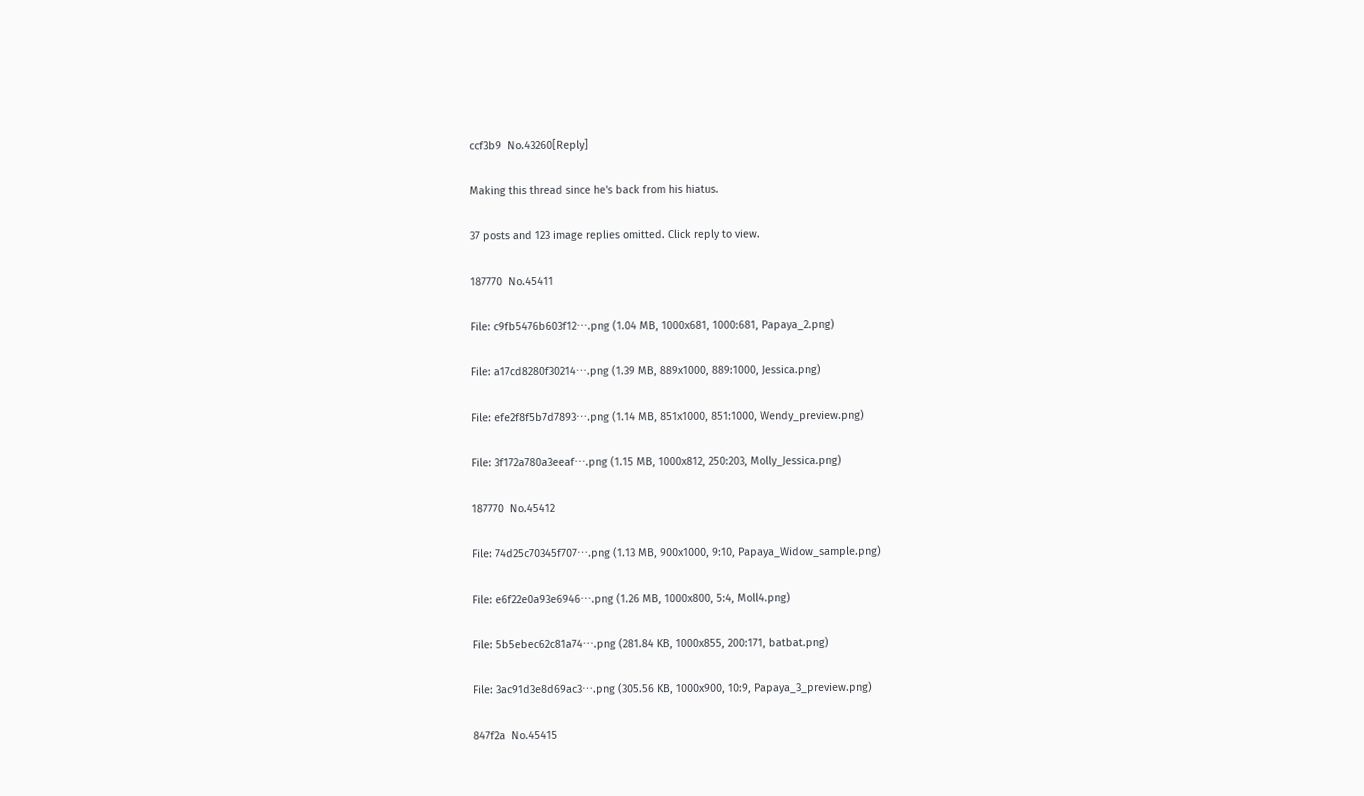ccf3b9  No.43260[Reply]

Making this thread since he's back from his hiatus.

37 posts and 123 image replies omitted. Click reply to view.

187770  No.45411

File: c9fb5476b603f12⋯.png (1.04 MB, 1000x681, 1000:681, Papaya_2.png)

File: a17cd8280f30214⋯.png (1.39 MB, 889x1000, 889:1000, Jessica.png)

File: efe2f8f5b7d7893⋯.png (1.14 MB, 851x1000, 851:1000, Wendy_preview.png)

File: 3f172a780a3eeaf⋯.png (1.15 MB, 1000x812, 250:203, Molly_Jessica.png)

187770  No.45412

File: 74d25c70345f707⋯.png (1.13 MB, 900x1000, 9:10, Papaya_Widow_sample.png)

File: e6f22e0a93e6946⋯.png (1.26 MB, 1000x800, 5:4, Moll4.png)

File: 5b5ebec62c81a74⋯.png (281.84 KB, 1000x855, 200:171, batbat.png)

File: 3ac91d3e8d69ac3⋯.png (305.56 KB, 1000x900, 10:9, Papaya_3_preview.png)

847f2a  No.45415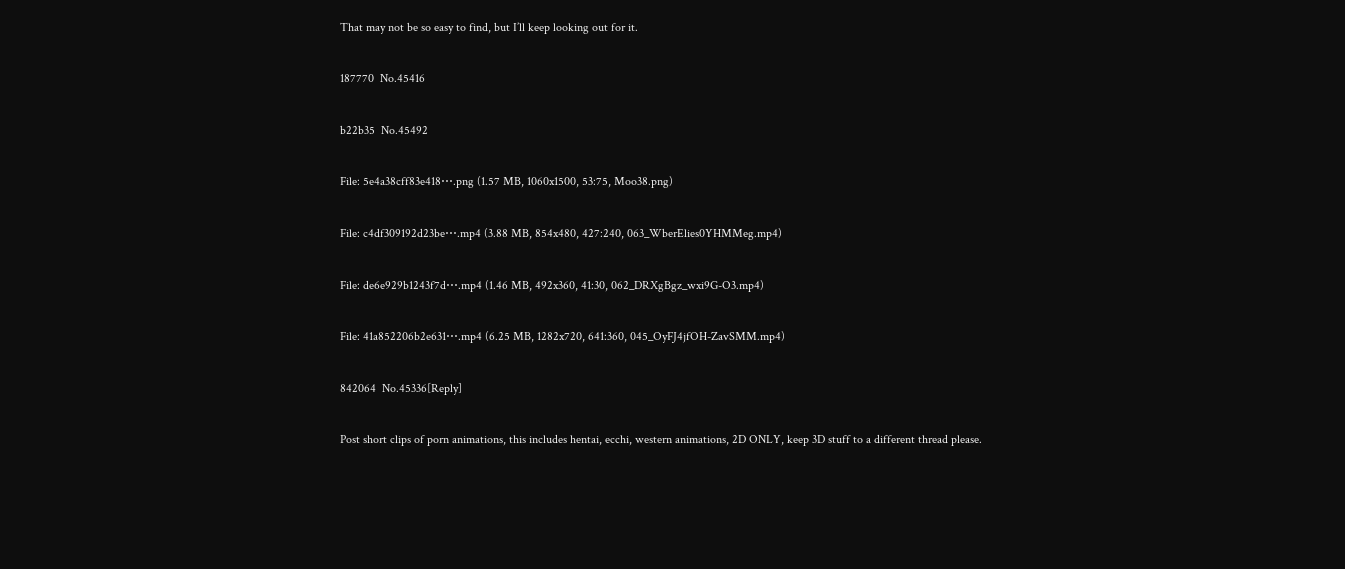That may not be so easy to find, but I’ll keep looking out for it.

187770  No.45416

b22b35  No.45492

File: 5e4a38cff83e418⋯.png (1.57 MB, 1060x1500, 53:75, Moo38.png)

File: c4df309192d23be⋯.mp4 (3.88 MB, 854x480, 427:240, 063_WberElies0YHMMeg.mp4)

File: de6e929b1243f7d⋯.mp4 (1.46 MB, 492x360, 41:30, 062_DRXgBgz_wxi9G-O3.mp4)

File: 41a852206b2e631⋯.mp4 (6.25 MB, 1282x720, 641:360, 045_OyFJ4jfOH-ZavSMM.mp4)

842064  No.45336[Reply]

Post short clips of porn animations, this includes hentai, ecchi, western animations, 2D ONLY, keep 3D stuff to a different thread please.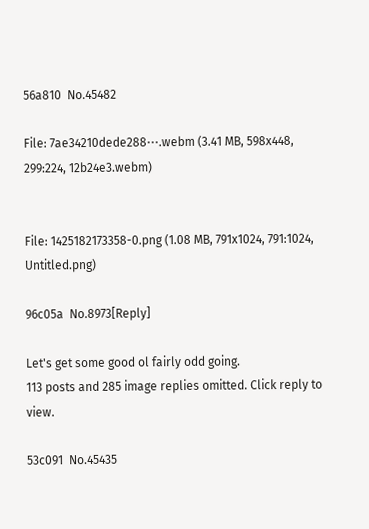56a810  No.45482

File: 7ae34210dede288⋯.webm (3.41 MB, 598x448, 299:224, 12b24e3.webm)


File: 1425182173358-0.png (1.08 MB, 791x1024, 791:1024, Untitled.png)

96c05a  No.8973[Reply]

Let's get some good ol fairly odd going.
113 posts and 285 image replies omitted. Click reply to view.

53c091  No.45435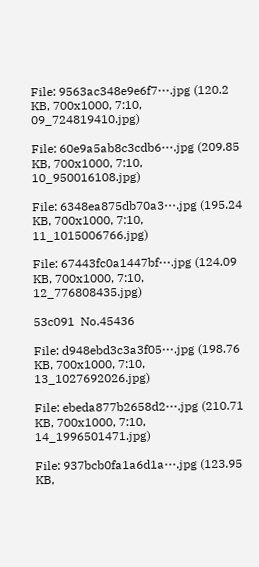File: 9563ac348e9e6f7⋯.jpg (120.2 KB, 700x1000, 7:10, 09_724819410.jpg)

File: 60e9a5ab8c3cdb6⋯.jpg (209.85 KB, 700x1000, 7:10, 10_950016108.jpg)

File: 6348ea875db70a3⋯.jpg (195.24 KB, 700x1000, 7:10, 11_1015006766.jpg)

File: 67443fc0a1447bf⋯.jpg (124.09 KB, 700x1000, 7:10, 12_776808435.jpg)

53c091  No.45436

File: d948ebd3c3a3f05⋯.jpg (198.76 KB, 700x1000, 7:10, 13_1027692026.jpg)

File: ebeda877b2658d2⋯.jpg (210.71 KB, 700x1000, 7:10, 14_1996501471.jpg)

File: 937bcb0fa1a6d1a⋯.jpg (123.95 KB,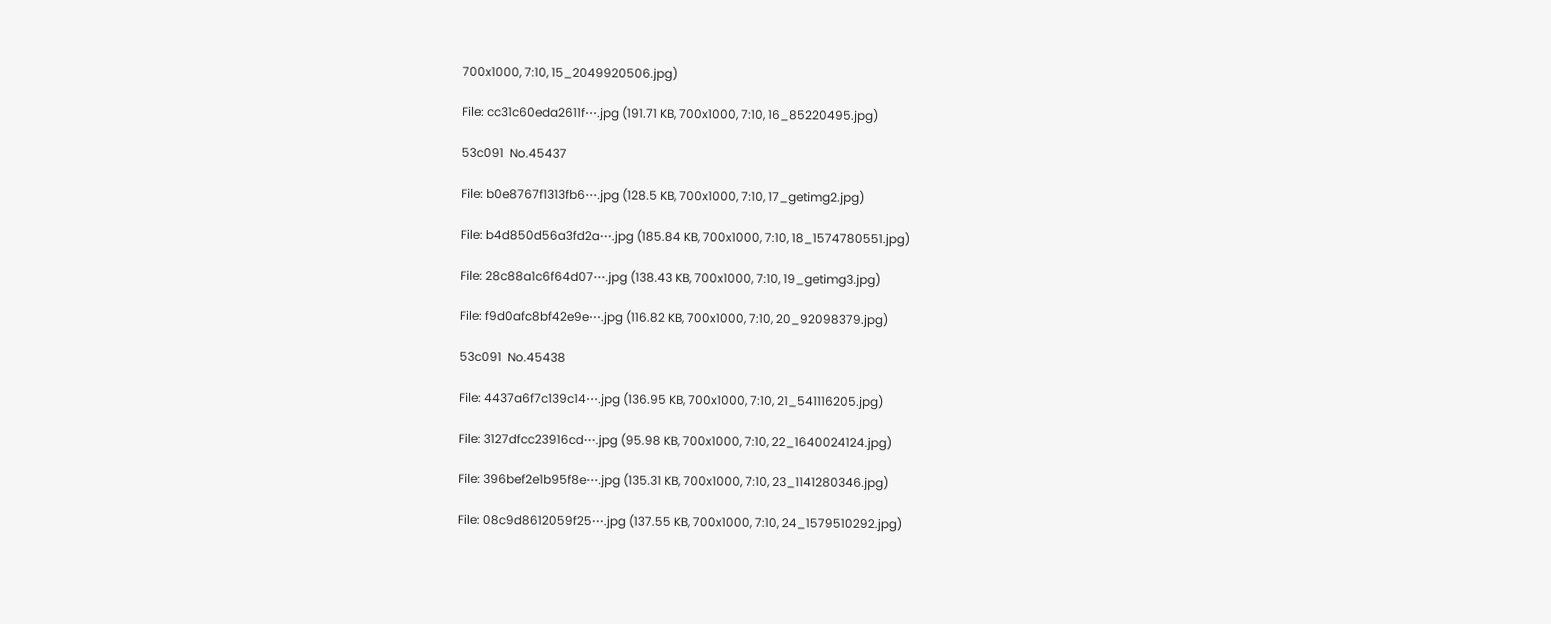700x1000, 7:10, 15_2049920506.jpg)

File: cc31c60eda2611f⋯.jpg (191.71 KB, 700x1000, 7:10, 16_85220495.jpg)

53c091  No.45437

File: b0e8767f1313fb6⋯.jpg (128.5 KB, 700x1000, 7:10, 17_getimg2.jpg)

File: b4d850d56a3fd2a⋯.jpg (185.84 KB, 700x1000, 7:10, 18_1574780551.jpg)

File: 28c88a1c6f64d07⋯.jpg (138.43 KB, 700x1000, 7:10, 19_getimg3.jpg)

File: f9d0afc8bf42e9e⋯.jpg (116.82 KB, 700x1000, 7:10, 20_92098379.jpg)

53c091  No.45438

File: 4437a6f7c139c14⋯.jpg (136.95 KB, 700x1000, 7:10, 21_541116205.jpg)

File: 3127dfcc23916cd⋯.jpg (95.98 KB, 700x1000, 7:10, 22_1640024124.jpg)

File: 396bef2e1b95f8e⋯.jpg (135.31 KB, 700x1000, 7:10, 23_1141280346.jpg)

File: 08c9d8612059f25⋯.jpg (137.55 KB, 700x1000, 7:10, 24_1579510292.jpg)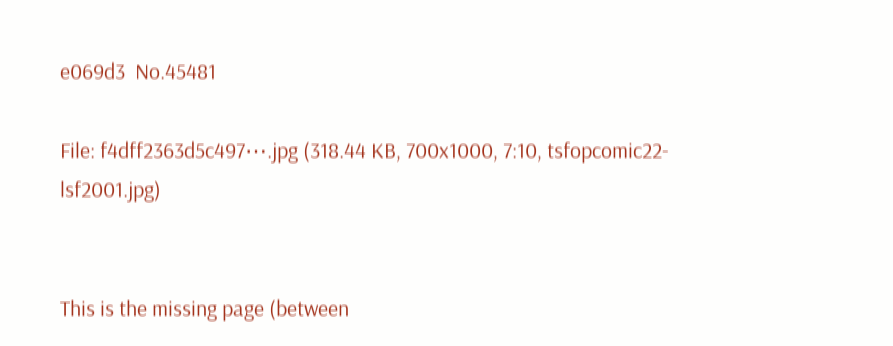e069d3  No.45481

File: f4dff2363d5c497⋯.jpg (318.44 KB, 700x1000, 7:10, tsfopcomic22-lsf2001.jpg)


This is the missing page (between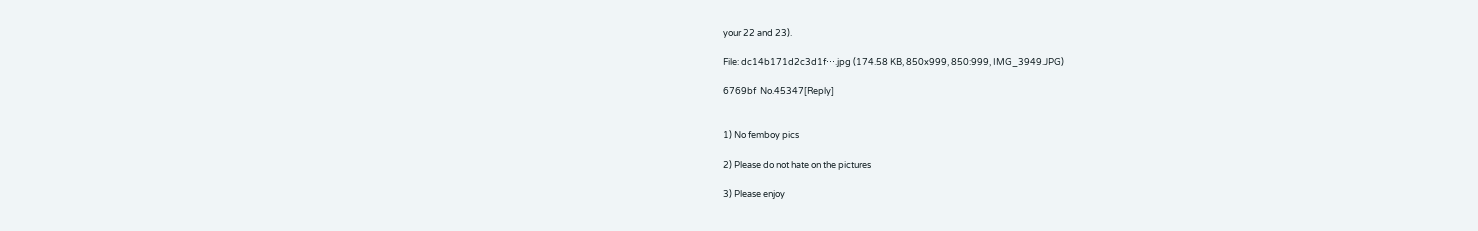your 22 and 23).

File: dc14b171d2c3d1f⋯.jpg (174.58 KB, 850x999, 850:999, IMG_3949.JPG)

6769bf  No.45347[Reply]


1) No femboy pics

2) Please do not hate on the pictures

3) Please enjoy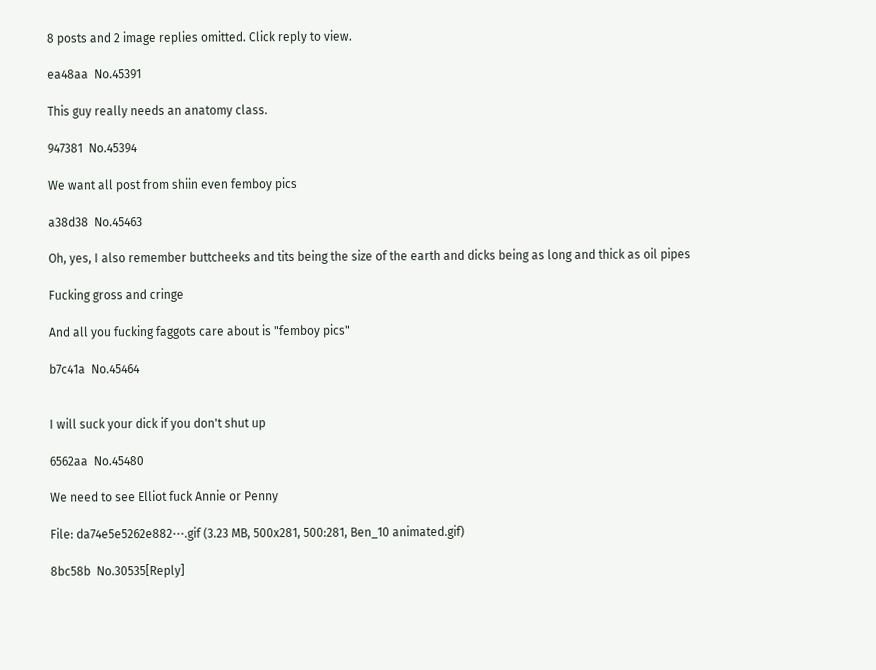8 posts and 2 image replies omitted. Click reply to view.

ea48aa  No.45391

This guy really needs an anatomy class.

947381  No.45394

We want all post from shiin even femboy pics

a38d38  No.45463

Oh, yes, I also remember buttcheeks and tits being the size of the earth and dicks being as long and thick as oil pipes

Fucking gross and cringe

And all you fucking faggots care about is "femboy pics"

b7c41a  No.45464


I will suck your dick if you don't shut up

6562aa  No.45480

We need to see Elliot fuck Annie or Penny

File: da74e5e5262e882⋯.gif (3.23 MB, 500x281, 500:281, Ben_10 animated.gif)

8bc58b  No.30535[Reply]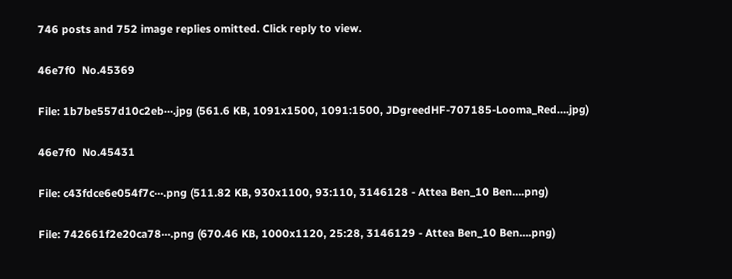746 posts and 752 image replies omitted. Click reply to view.

46e7f0  No.45369

File: 1b7be557d10c2eb⋯.jpg (561.6 KB, 1091x1500, 1091:1500, JDgreedHF-707185-Looma_Red….jpg)

46e7f0  No.45431

File: c43fdce6e054f7c⋯.png (511.82 KB, 930x1100, 93:110, 3146128 - Attea Ben_10 Ben….png)

File: 742661f2e20ca78⋯.png (670.46 KB, 1000x1120, 25:28, 3146129 - Attea Ben_10 Ben….png)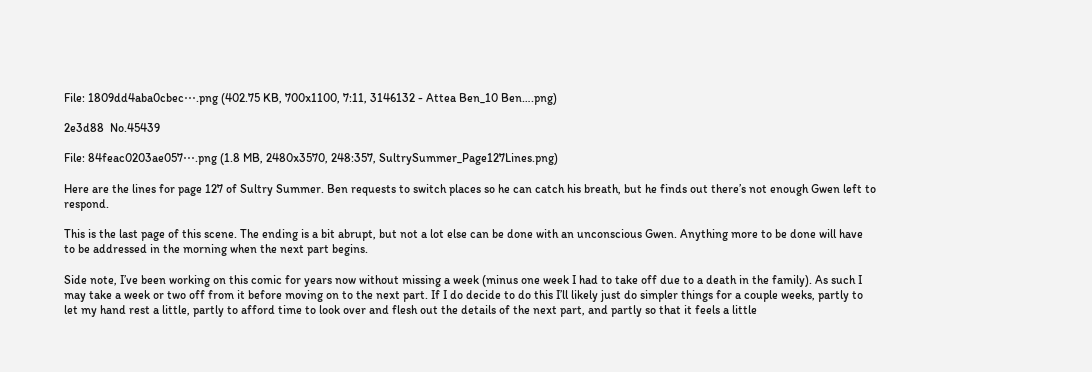File: 1809dd4aba0cbec⋯.png (402.75 KB, 700x1100, 7:11, 3146132 - Attea Ben_10 Ben….png)

2e3d88  No.45439

File: 84feac0203ae057⋯.png (1.8 MB, 2480x3570, 248:357, SultrySummer_Page127Lines.png)

Here are the lines for page 127 of Sultry Summer. Ben requests to switch places so he can catch his breath, but he finds out there’s not enough Gwen left to respond.

This is the last page of this scene. The ending is a bit abrupt, but not a lot else can be done with an unconscious Gwen. Anything more to be done will have to be addressed in the morning when the next part begins.

Side note, I’ve been working on this comic for years now without missing a week (minus one week I had to take off due to a death in the family). As such I may take a week or two off from it before moving on to the next part. If I do decide to do this I’ll likely just do simpler things for a couple weeks, partly to let my hand rest a little, partly to afford time to look over and flesh out the details of the next part, and partly so that it feels a little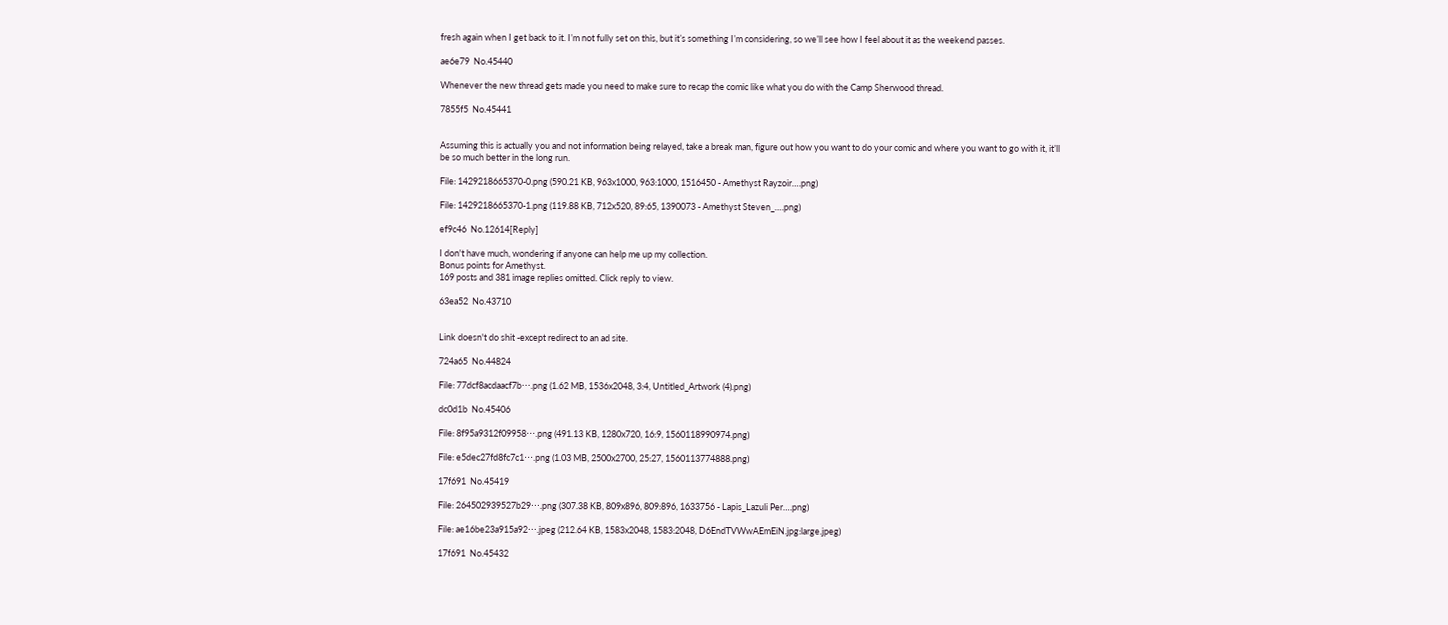fresh again when I get back to it. I’m not fully set on this, but it’s something I’m considering, so we’ll see how I feel about it as the weekend passes.

ae6e79  No.45440

Whenever the new thread gets made you need to make sure to recap the comic like what you do with the Camp Sherwood thread.

7855f5  No.45441


Assuming this is actually you and not information being relayed, take a break man, figure out how you want to do your comic and where you want to go with it, it’ll be so much better in the long run.

File: 1429218665370-0.png (590.21 KB, 963x1000, 963:1000, 1516450 - Amethyst Rayzoir….png)

File: 1429218665370-1.png (119.88 KB, 712x520, 89:65, 1390073 - Amethyst Steven_….png)

ef9c46  No.12614[Reply]

I don't have much, wondering if anyone can help me up my collection.
Bonus points for Amethyst.
169 posts and 381 image replies omitted. Click reply to view.

63ea52  No.43710


Link doesn't do shit -except redirect to an ad site.

724a65  No.44824

File: 77dcf8acdaacf7b⋯.png (1.62 MB, 1536x2048, 3:4, Untitled_Artwork (4).png)

dc0d1b  No.45406

File: 8f95a9312f09958⋯.png (491.13 KB, 1280x720, 16:9, 1560118990974.png)

File: e5dec27fd8fc7c1⋯.png (1.03 MB, 2500x2700, 25:27, 1560113774888.png)

17f691  No.45419

File: 264502939527b29⋯.png (307.38 KB, 809x896, 809:896, 1633756 - Lapis_Lazuli Per….png)

File: ae16be23a915a92⋯.jpeg (212.64 KB, 1583x2048, 1583:2048, D6EndTVWwAEmEiN.jpg:large.jpeg)

17f691  No.45432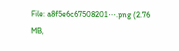File: a8f5e6c67508201⋯.png (2.76 MB,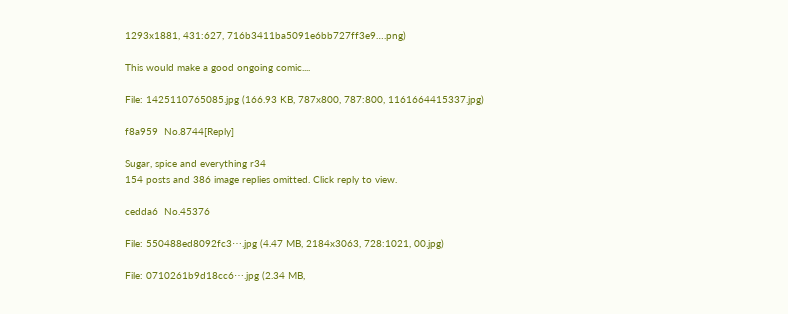1293x1881, 431:627, 716b3411ba5091e6bb727ff3e9….png)

This would make a good ongoing comic....

File: 1425110765085.jpg (166.93 KB, 787x800, 787:800, 1161664415337.jpg)

f8a959  No.8744[Reply]

Sugar, spice and everything r34
154 posts and 386 image replies omitted. Click reply to view.

cedda6  No.45376

File: 550488ed8092fc3⋯.jpg (4.47 MB, 2184x3063, 728:1021, 00.jpg)

File: 0710261b9d18cc6⋯.jpg (2.34 MB,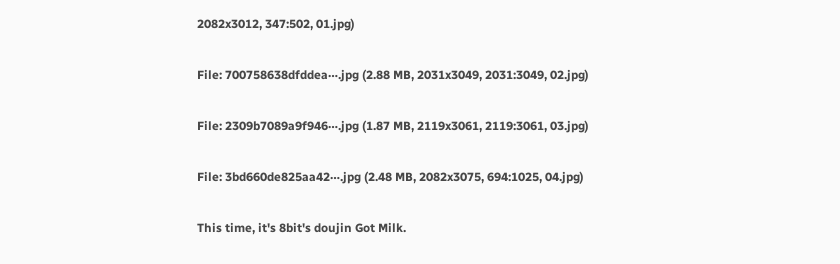2082x3012, 347:502, 01.jpg)

File: 700758638dfddea⋯.jpg (2.88 MB, 2031x3049, 2031:3049, 02.jpg)

File: 2309b7089a9f946⋯.jpg (1.87 MB, 2119x3061, 2119:3061, 03.jpg)

File: 3bd660de825aa42⋯.jpg (2.48 MB, 2082x3075, 694:1025, 04.jpg)

This time, it's 8bit's doujin Got Milk.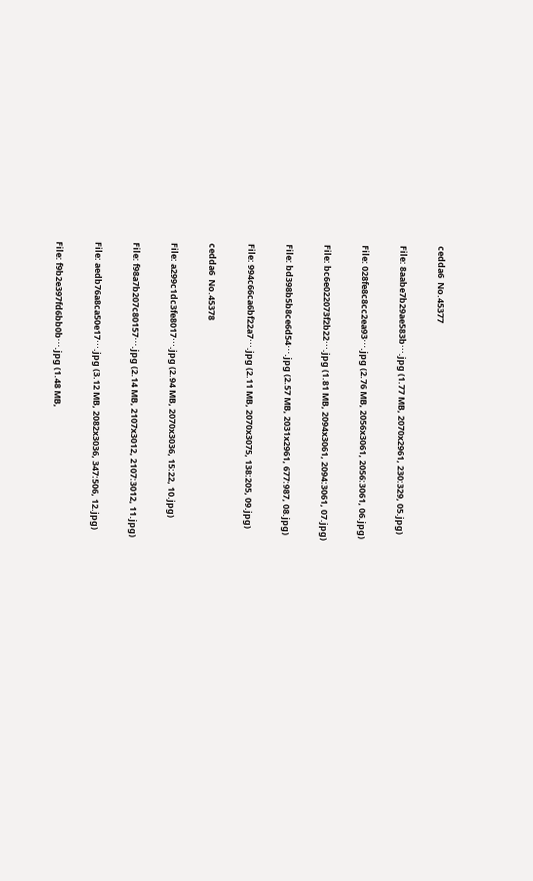cedda6  No.45377

File: 8aabe7b29ae583b⋯.jpg (1.77 MB, 2070x2961, 230:329, 05.jpg)

File: 028fe8c8cc2ea93⋯.jpg (2.76 MB, 2056x3061, 2056:3061, 06.jpg)

File: bc6e022073f2b22⋯.jpg (1.81 MB, 2094x3061, 2094:3061, 07.jpg)

File: bd398b5b8ce6d54⋯.jpg (2.57 MB, 2031x2961, 677:987, 08.jpg)

File: 994c66ca6bf22a7⋯.jpg (2.11 MB, 2070x3075, 138:205, 09.jpg)

cedda6  No.45378

File: a299c1dc3fe8017⋯.jpg (2.94 MB, 2070x3036, 15:22, 10.jpg)

File: f98a7b207c80157⋯.jpg (2.14 MB, 2107x3012, 2107:3012, 11.jpg)

File: aedb76a8ca50e17⋯.jpg (3.12 MB, 2082x3036, 347:506, 12.jpg)

File: f9b2e397fd6bb0b⋯.jpg (1.48 MB,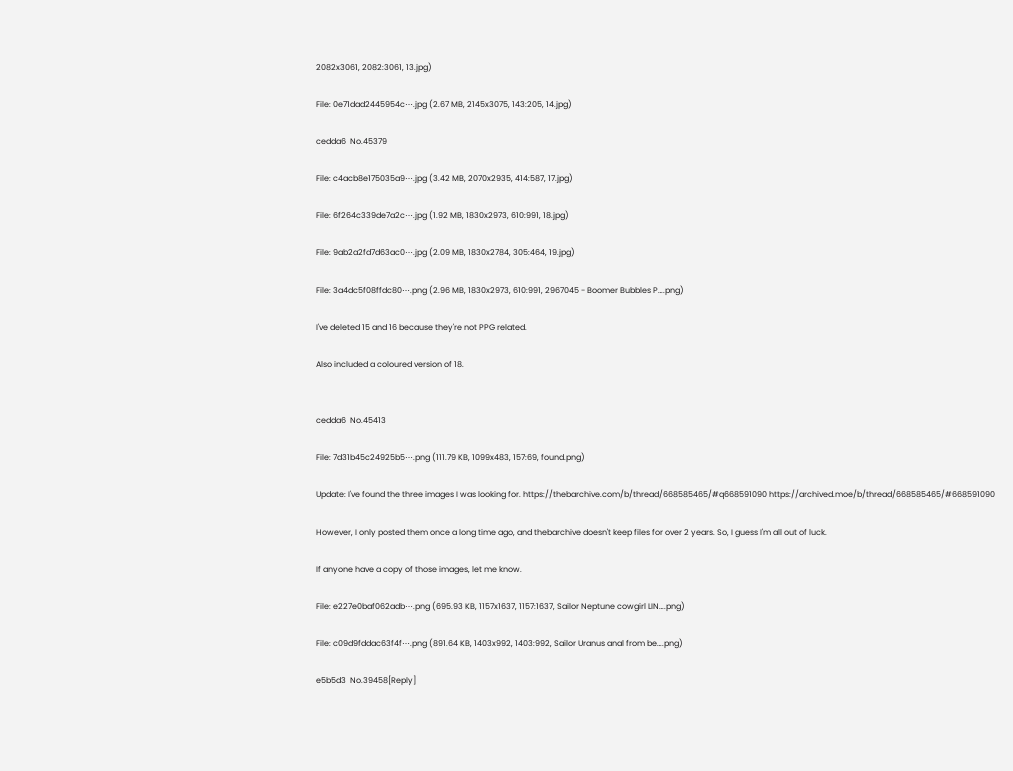2082x3061, 2082:3061, 13.jpg)

File: 0e71dad2445954c⋯.jpg (2.67 MB, 2145x3075, 143:205, 14.jpg)

cedda6  No.45379

File: c4acb8e175035a9⋯.jpg (3.42 MB, 2070x2935, 414:587, 17.jpg)

File: 6f264c339de7a2c⋯.jpg (1.92 MB, 1830x2973, 610:991, 18.jpg)

File: 9ab2a2fd7d63ac0⋯.jpg (2.09 MB, 1830x2784, 305:464, 19.jpg)

File: 3a4dc5f08ffdc80⋯.png (2.96 MB, 1830x2973, 610:991, 2967045 - Boomer Bubbles P….png)

I've deleted 15 and 16 because they're not PPG related.

Also included a coloured version of 18.


cedda6  No.45413

File: 7d31b45c24925b5⋯.png (111.79 KB, 1099x483, 157:69, found.png)

Update: I've found the three images I was looking for. https://thebarchive.com/b/thread/668585465/#q668591090 https://archived.moe/b/thread/668585465/#668591090

However, I only posted them once a long time ago, and thebarchive doesn't keep files for over 2 years. So, I guess I'm all out of luck.

If anyone have a copy of those images, let me know.

File: e227e0baf062adb⋯.png (695.93 KB, 1157x1637, 1157:1637, Sailor Neptune cowgirl LIN….png)

File: c09d9fddac63f4f⋯.png (891.64 KB, 1403x992, 1403:992, Sailor Uranus anal from be….png)

e5b5d3  No.39458[Reply]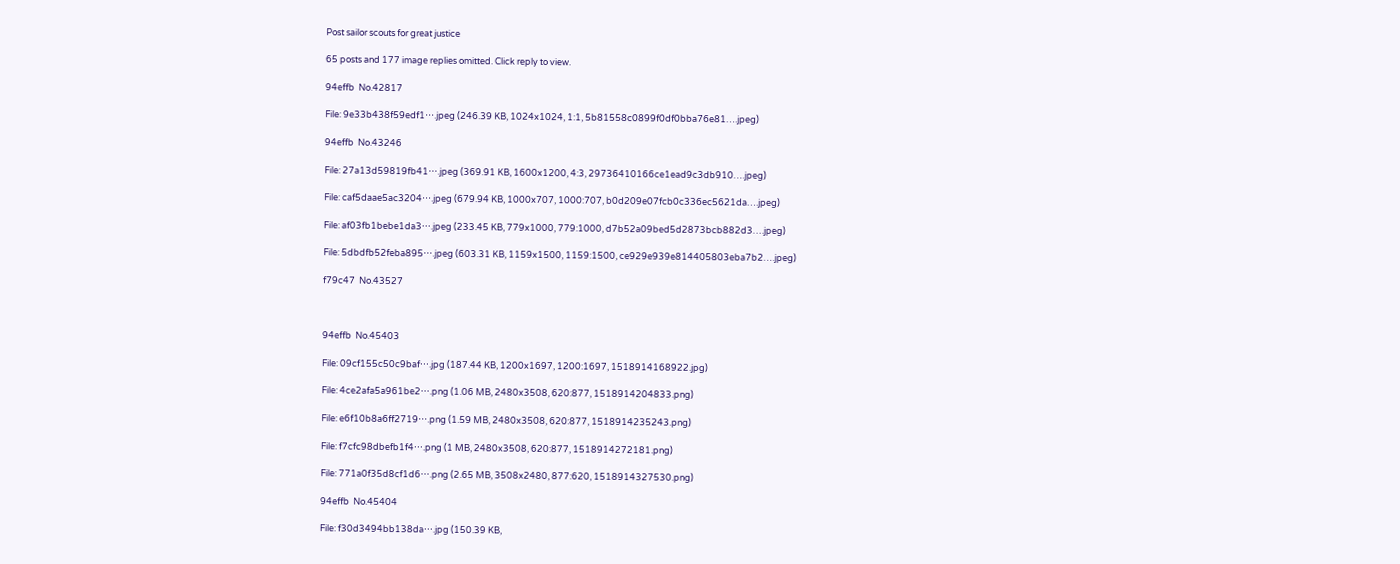Post sailor scouts for great justice

65 posts and 177 image replies omitted. Click reply to view.

94effb  No.42817

File: 9e33b438f59edf1⋯.jpeg (246.39 KB, 1024x1024, 1:1, 5b81558c0899f0df0bba76e81….jpeg)

94effb  No.43246

File: 27a13d59819fb41⋯.jpeg (369.91 KB, 1600x1200, 4:3, 29736410166ce1ead9c3db910….jpeg)

File: caf5daae5ac3204⋯.jpeg (679.94 KB, 1000x707, 1000:707, b0d209e07fcb0c336ec5621da….jpeg)

File: af03fb1bebe1da3⋯.jpeg (233.45 KB, 779x1000, 779:1000, d7b52a09bed5d2873bcb882d3….jpeg)

File: 5dbdfb52feba895⋯.jpeg (603.31 KB, 1159x1500, 1159:1500, ce929e939e814405803eba7b2….jpeg)

f79c47  No.43527



94effb  No.45403

File: 09cf155c50c9baf⋯.jpg (187.44 KB, 1200x1697, 1200:1697, 1518914168922.jpg)

File: 4ce2afa5a961be2⋯.png (1.06 MB, 2480x3508, 620:877, 1518914204833.png)

File: e6f10b8a6ff2719⋯.png (1.59 MB, 2480x3508, 620:877, 1518914235243.png)

File: f7cfc98dbefb1f4⋯.png (1 MB, 2480x3508, 620:877, 1518914272181.png)

File: 771a0f35d8cf1d6⋯.png (2.65 MB, 3508x2480, 877:620, 1518914327530.png)

94effb  No.45404

File: f30d3494bb138da⋯.jpg (150.39 KB,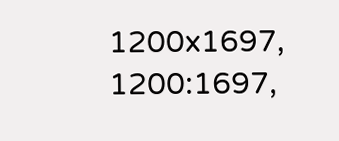1200x1697, 1200:1697,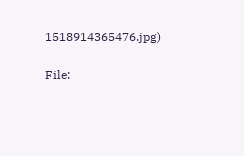1518914365476.jpg)

File: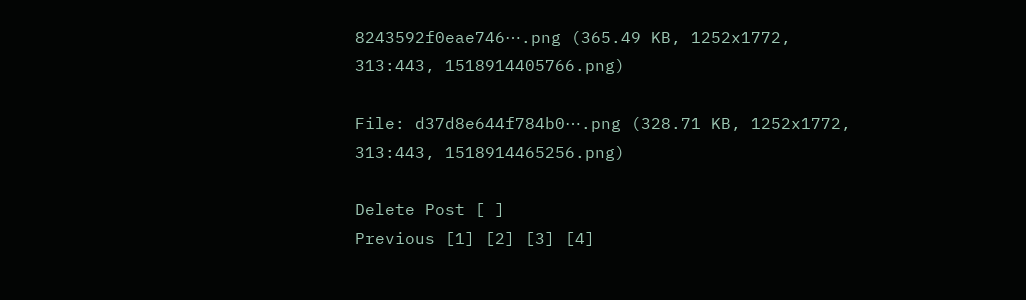8243592f0eae746⋯.png (365.49 KB, 1252x1772, 313:443, 1518914405766.png)

File: d37d8e644f784b0⋯.png (328.71 KB, 1252x1772, 313:443, 1518914465256.png)

Delete Post [ ]
Previous [1] [2] [3] [4]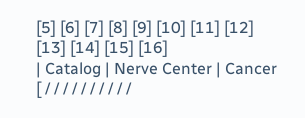[5] [6] [7] [8] [9] [10] [11] [12] [13] [14] [15] [16]
| Catalog | Nerve Center | Cancer
[ / / / / / / / / / /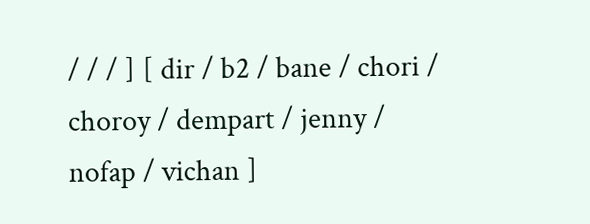/ / / ] [ dir / b2 / bane / chori / choroy / dempart / jenny / nofap / vichan ]